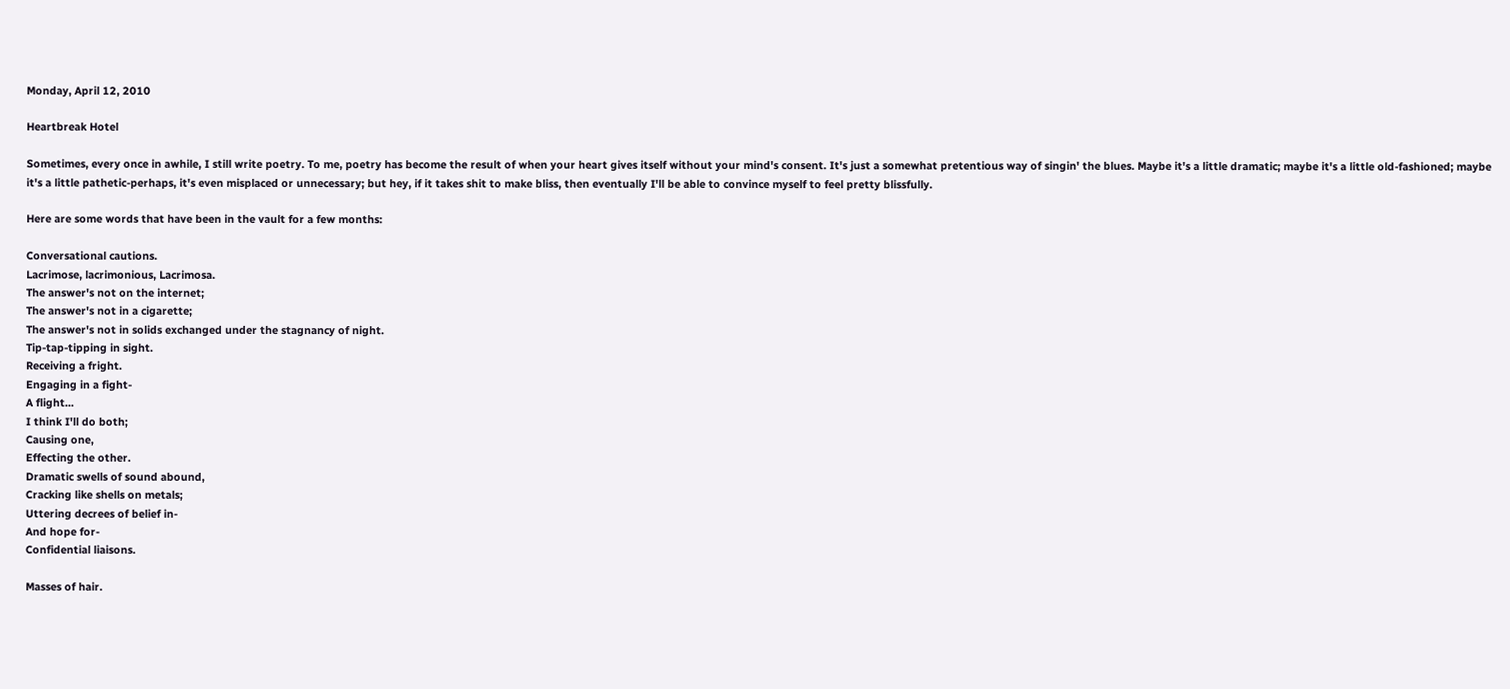Monday, April 12, 2010

Heartbreak Hotel

Sometimes, every once in awhile, I still write poetry. To me, poetry has become the result of when your heart gives itself without your mind's consent. It's just a somewhat pretentious way of singin' the blues. Maybe it's a little dramatic; maybe it's a little old-fashioned; maybe it's a little pathetic-perhaps, it's even misplaced or unnecessary; but hey, if it takes shit to make bliss, then eventually I'll be able to convince myself to feel pretty blissfully.

Here are some words that have been in the vault for a few months:

Conversational cautions.
Lacrimose, lacrimonious, Lacrimosa.
The answer's not on the internet;
The answer's not in a cigarette;
The answer's not in solids exchanged under the stagnancy of night.
Tip-tap-tipping in sight.
Receiving a fright.
Engaging in a fight-
A flight...
I think I'll do both;
Causing one,
Effecting the other.
Dramatic swells of sound abound,
Cracking like shells on metals;
Uttering decrees of belief in-
And hope for-
Confidential liaisons.

Masses of hair.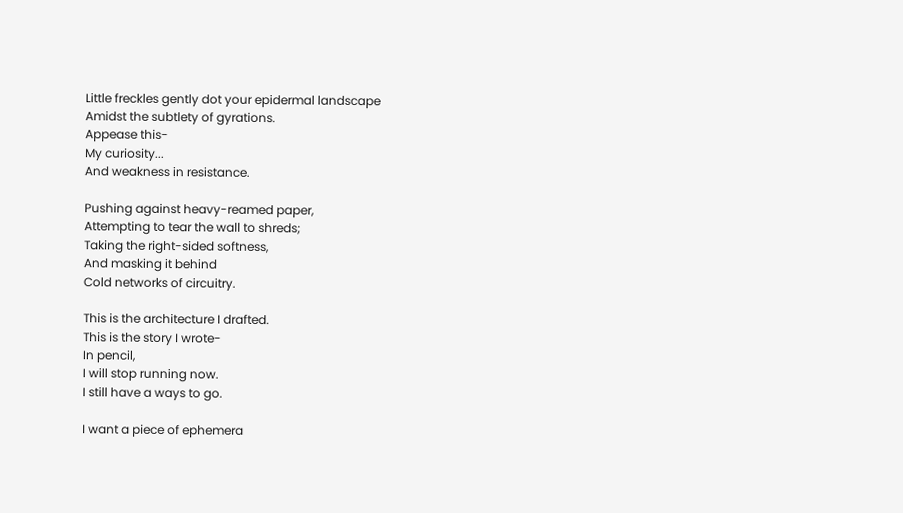Little freckles gently dot your epidermal landscape
Amidst the subtlety of gyrations.
Appease this-
My curiosity...
And weakness in resistance.

Pushing against heavy-reamed paper,
Attempting to tear the wall to shreds;
Taking the right-sided softness,
And masking it behind
Cold networks of circuitry.

This is the architecture I drafted.
This is the story I wrote-
In pencil,
I will stop running now.
I still have a ways to go.

I want a piece of ephemera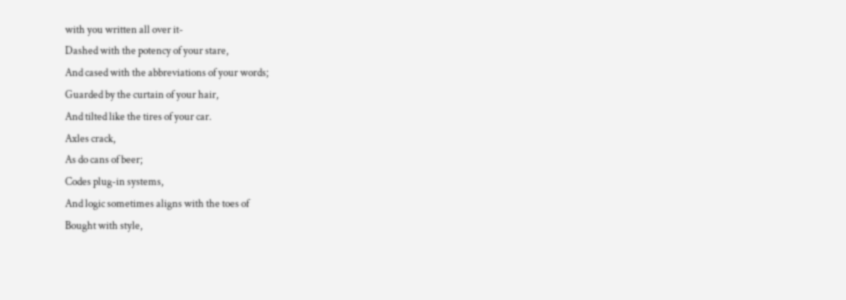with you written all over it-
Dashed with the potency of your stare,
And cased with the abbreviations of your words;
Guarded by the curtain of your hair,
And tilted like the tires of your car.
Axles crack,
As do cans of beer;
Codes plug-in systems,
And logic sometimes aligns with the toes of
Bought with style,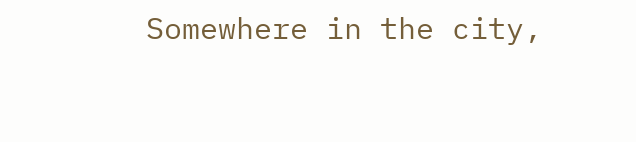Somewhere in the city,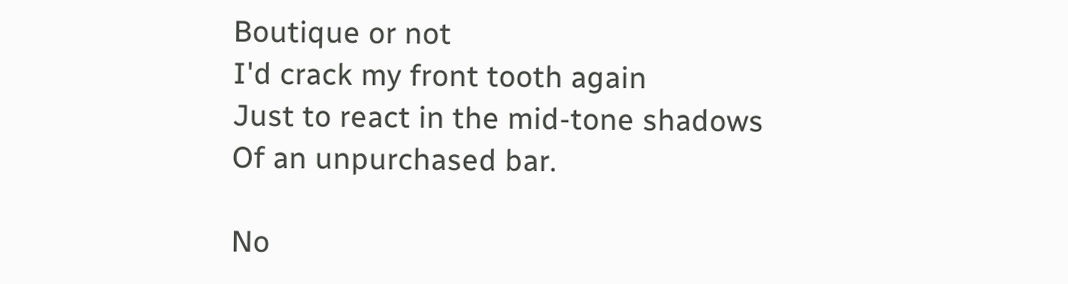Boutique or not
I'd crack my front tooth again
Just to react in the mid-tone shadows
Of an unpurchased bar.

No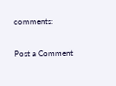comments:

Post a Comment